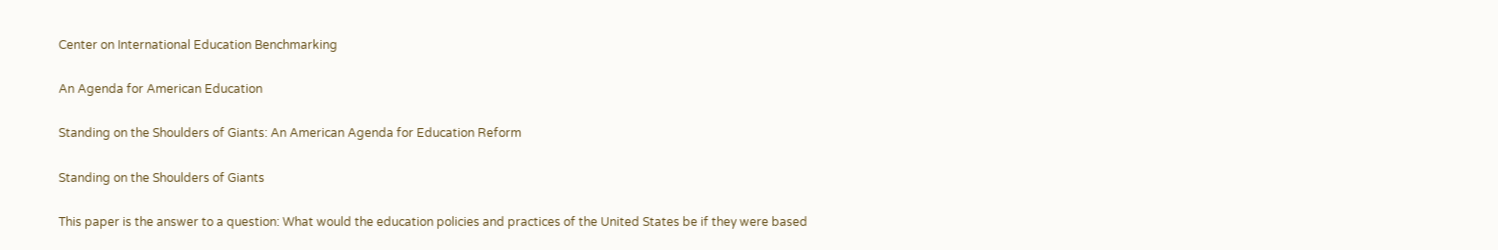Center on International Education Benchmarking

An Agenda for American Education

Standing on the Shoulders of Giants: An American Agenda for Education Reform

Standing on the Shoulders of Giants

This paper is the answer to a question: What would the education policies and practices of the United States be if they were based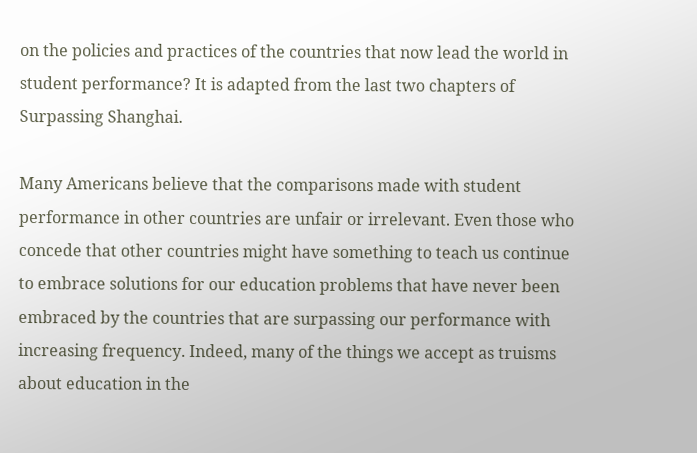on the policies and practices of the countries that now lead the world in student performance? It is adapted from the last two chapters of Surpassing Shanghai.

Many Americans believe that the comparisons made with student performance in other countries are unfair or irrelevant. Even those who concede that other countries might have something to teach us continue to embrace solutions for our education problems that have never been embraced by the countries that are surpassing our performance with increasing frequency. Indeed, many of the things we accept as truisms about education in the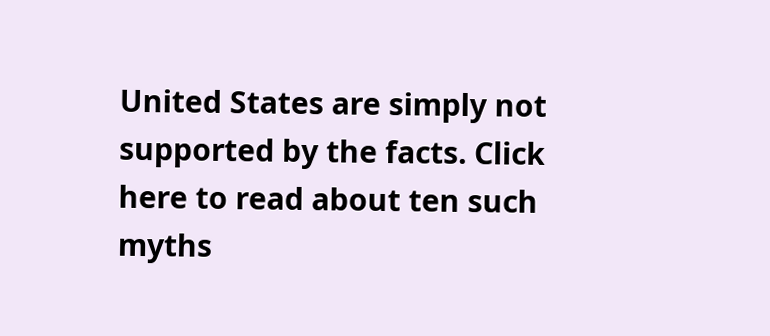United States are simply not supported by the facts. Click here to read about ten such myths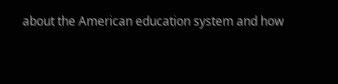about the American education system and how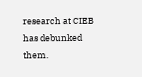research at CIEB has debunked them.